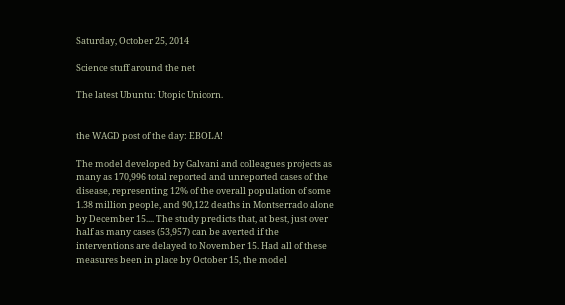Saturday, October 25, 2014

Science stuff around the net

The latest Ubuntu: Utopic Unicorn.


the WAGD post of the day: EBOLA!

The model developed by Galvani and colleagues projects as many as 170,996 total reported and unreported cases of the disease, representing 12% of the overall population of some 1.38 million people, and 90,122 deaths in Montserrado alone by December 15.... The study predicts that, at best, just over half as many cases (53,957) can be averted if the interventions are delayed to November 15. Had all of these measures been in place by October 15, the model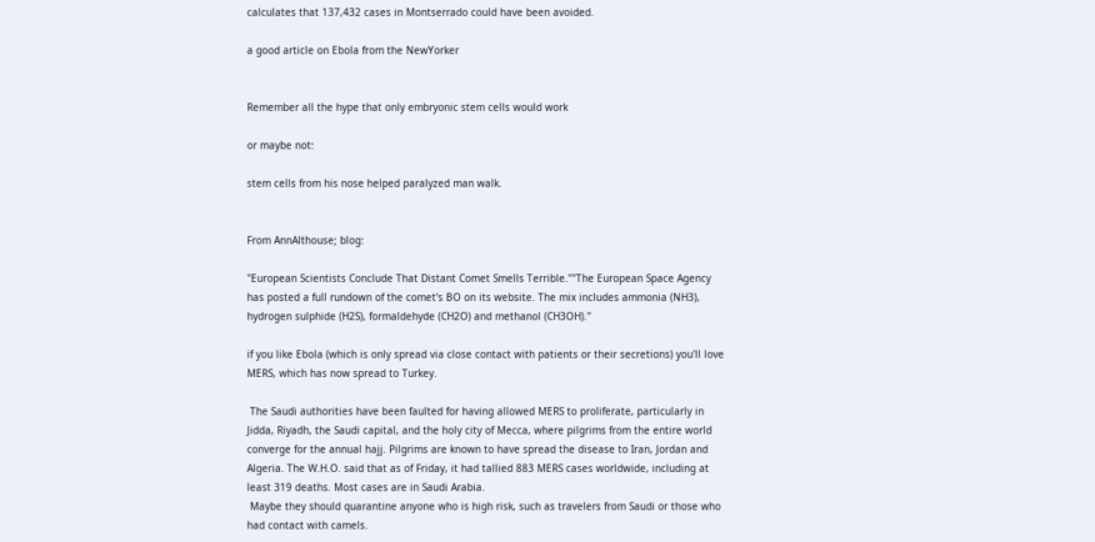calculates that 137,432 cases in Montserrado could have been avoided.

a good article on Ebola from the NewYorker


Remember all the hype that only embryonic stem cells would work

or maybe not:

stem cells from his nose helped paralyzed man walk.


From AnnAlthouse; blog:

"European Scientists Conclude That Distant Comet Smells Terrible.""The European Space Agency has posted a full rundown of the comet's BO on its website. The mix includes ammonia (NH3), hydrogen sulphide (H2S), formaldehyde (CH2O) and methanol (CH3OH)."

if you like Ebola (which is only spread via close contact with patients or their secretions) you'll love MERS, which has now spread to Turkey.

 The Saudi authorities have been faulted for having allowed MERS to proliferate, particularly in Jidda, Riyadh, the Saudi capital, and the holy city of Mecca, where pilgrims from the entire world converge for the annual hajj. Pilgrims are known to have spread the disease to Iran, Jordan and Algeria. The W.H.O. said that as of Friday, it had tallied 883 MERS cases worldwide, including at least 319 deaths. Most cases are in Saudi Arabia.
 Maybe they should quarantine anyone who is high risk, such as travelers from Saudi or those who had contact with camels.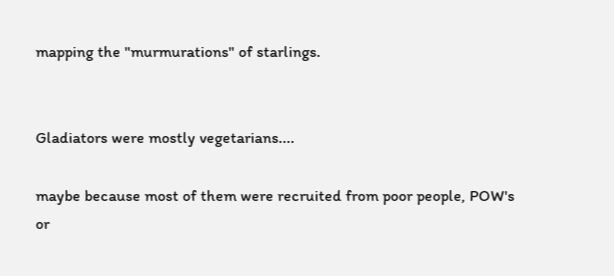mapping the "murmurations" of starlings.


Gladiators were mostly vegetarians....

maybe because most of them were recruited from poor people, POW's or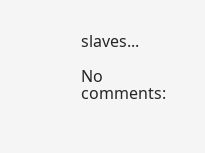slaves...

No comments: